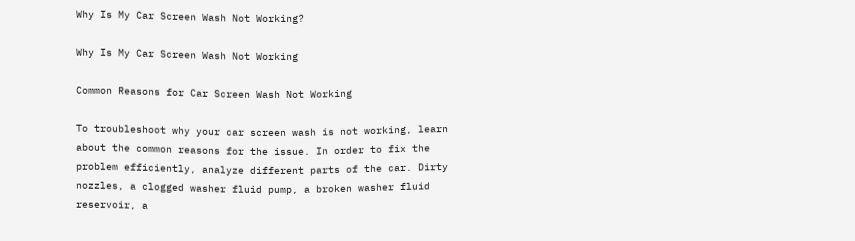Why Is My Car Screen Wash Not Working?

Why Is My Car Screen Wash Not Working

Common Reasons for Car Screen Wash Not Working

To troubleshoot why your car screen wash is not working, learn about the common reasons for the issue. In order to fix the problem efficiently, analyze different parts of the car. Dirty nozzles, a clogged washer fluid pump, a broken washer fluid reservoir, a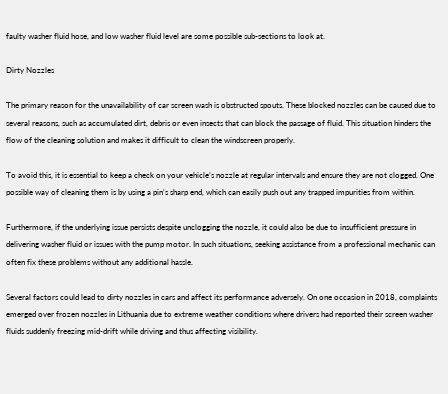faulty washer fluid hose, and low washer fluid level are some possible sub-sections to look at.

Dirty Nozzles

The primary reason for the unavailability of car screen wash is obstructed spouts. These blocked nozzles can be caused due to several reasons, such as accumulated dirt, debris or even insects that can block the passage of fluid. This situation hinders the flow of the cleaning solution and makes it difficult to clean the windscreen properly.

To avoid this, it is essential to keep a check on your vehicle’s nozzle at regular intervals and ensure they are not clogged. One possible way of cleaning them is by using a pin’s sharp end, which can easily push out any trapped impurities from within.

Furthermore, if the underlying issue persists despite unclogging the nozzle, it could also be due to insufficient pressure in delivering washer fluid or issues with the pump motor. In such situations, seeking assistance from a professional mechanic can often fix these problems without any additional hassle.

Several factors could lead to dirty nozzles in cars and affect its performance adversely. On one occasion in 2018, complaints emerged over frozen nozzles in Lithuania due to extreme weather conditions where drivers had reported their screen washer fluids suddenly freezing mid-drift while driving and thus affecting visibility.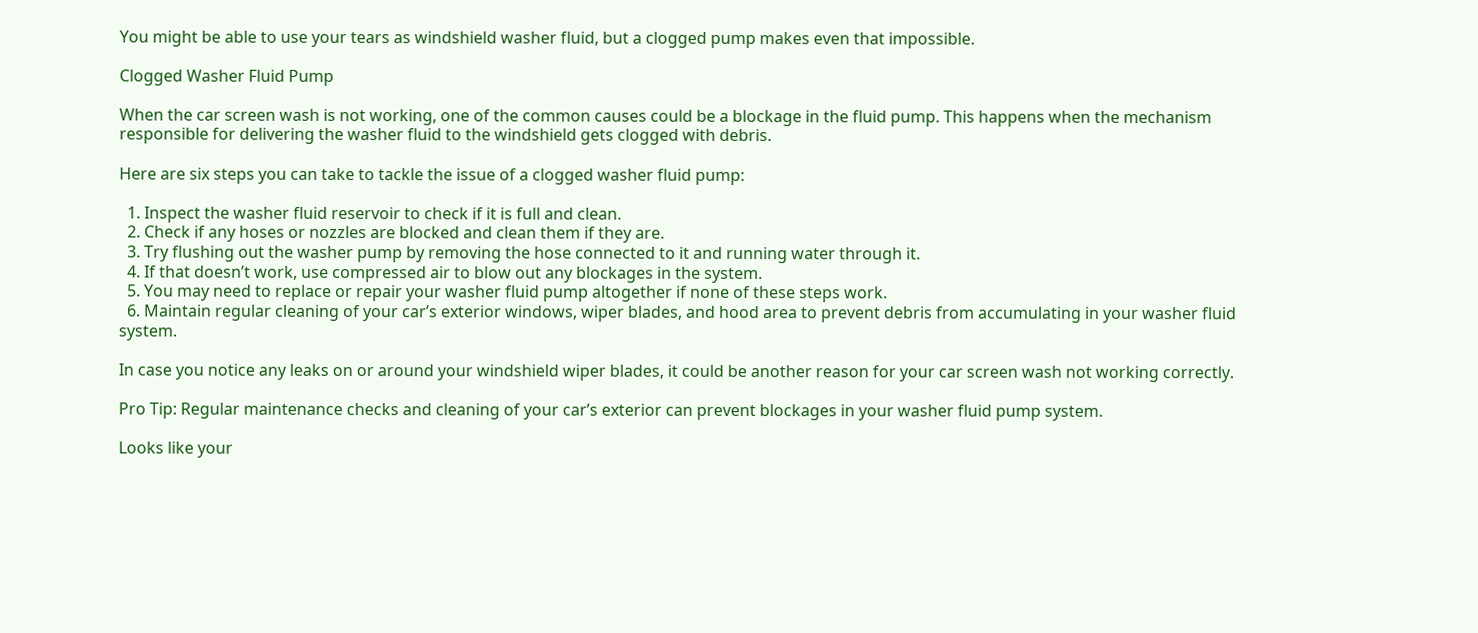You might be able to use your tears as windshield washer fluid, but a clogged pump makes even that impossible.

Clogged Washer Fluid Pump

When the car screen wash is not working, one of the common causes could be a blockage in the fluid pump. This happens when the mechanism responsible for delivering the washer fluid to the windshield gets clogged with debris.

Here are six steps you can take to tackle the issue of a clogged washer fluid pump:

  1. Inspect the washer fluid reservoir to check if it is full and clean.
  2. Check if any hoses or nozzles are blocked and clean them if they are.
  3. Try flushing out the washer pump by removing the hose connected to it and running water through it.
  4. If that doesn’t work, use compressed air to blow out any blockages in the system.
  5. You may need to replace or repair your washer fluid pump altogether if none of these steps work.
  6. Maintain regular cleaning of your car’s exterior windows, wiper blades, and hood area to prevent debris from accumulating in your washer fluid system.

In case you notice any leaks on or around your windshield wiper blades, it could be another reason for your car screen wash not working correctly.

Pro Tip: Regular maintenance checks and cleaning of your car’s exterior can prevent blockages in your washer fluid pump system.

Looks like your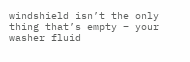windshield isn’t the only thing that’s empty – your washer fluid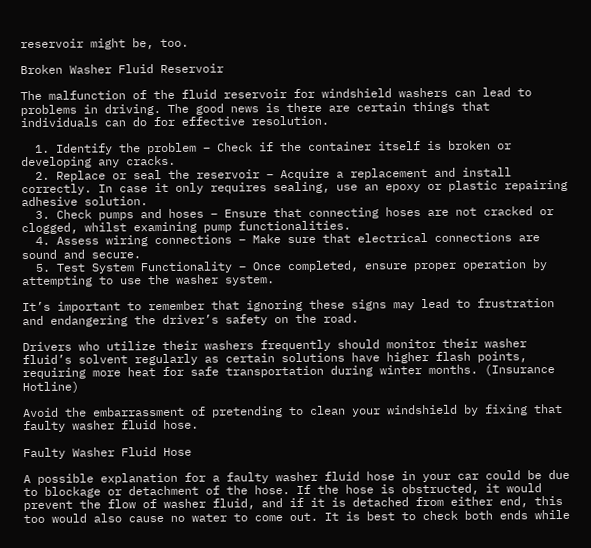reservoir might be, too.

Broken Washer Fluid Reservoir

The malfunction of the fluid reservoir for windshield washers can lead to problems in driving. The good news is there are certain things that individuals can do for effective resolution.

  1. Identify the problem – Check if the container itself is broken or developing any cracks.
  2. Replace or seal the reservoir – Acquire a replacement and install correctly. In case it only requires sealing, use an epoxy or plastic repairing adhesive solution.
  3. Check pumps and hoses – Ensure that connecting hoses are not cracked or clogged, whilst examining pump functionalities.
  4. Assess wiring connections – Make sure that electrical connections are sound and secure.
  5. Test System Functionality – Once completed, ensure proper operation by attempting to use the washer system.

It’s important to remember that ignoring these signs may lead to frustration and endangering the driver’s safety on the road.

Drivers who utilize their washers frequently should monitor their washer fluid’s solvent regularly as certain solutions have higher flash points, requiring more heat for safe transportation during winter months. (Insurance Hotline)

Avoid the embarrassment of pretending to clean your windshield by fixing that faulty washer fluid hose.

Faulty Washer Fluid Hose

A possible explanation for a faulty washer fluid hose in your car could be due to blockage or detachment of the hose. If the hose is obstructed, it would prevent the flow of washer fluid, and if it is detached from either end, this too would also cause no water to come out. It is best to check both ends while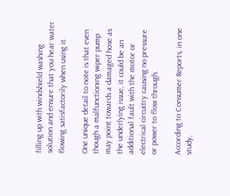filling up with windshield washing solution and ensure that you hear water flowing satisfactorily when using it.

One unique detail to note is that even though a malfunctioning wiper pump may point towards a damaged hose as the underlying issue, it could be an additional fault with the motor or electrical circuitry causing no pressure or power to flow through.

According to Consumer Reports, in one study,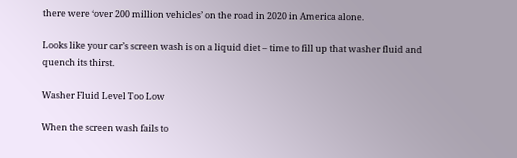there were ‘over 200 million vehicles’ on the road in 2020 in America alone.

Looks like your car’s screen wash is on a liquid diet – time to fill up that washer fluid and quench its thirst.

Washer Fluid Level Too Low

When the screen wash fails to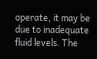operate, it may be due to inadequate fluid levels. The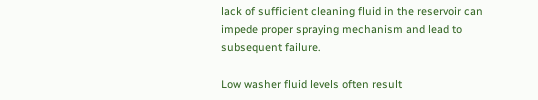lack of sufficient cleaning fluid in the reservoir can impede proper spraying mechanism and lead to subsequent failure.

Low washer fluid levels often result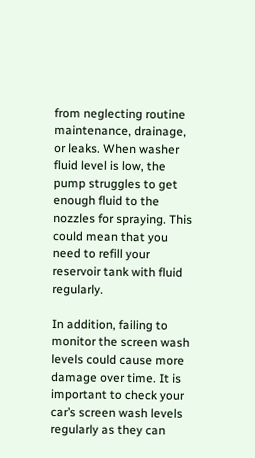from neglecting routine maintenance, drainage, or leaks. When washer fluid level is low, the pump struggles to get enough fluid to the nozzles for spraying. This could mean that you need to refill your reservoir tank with fluid regularly.

In addition, failing to monitor the screen wash levels could cause more damage over time. It is important to check your car’s screen wash levels regularly as they can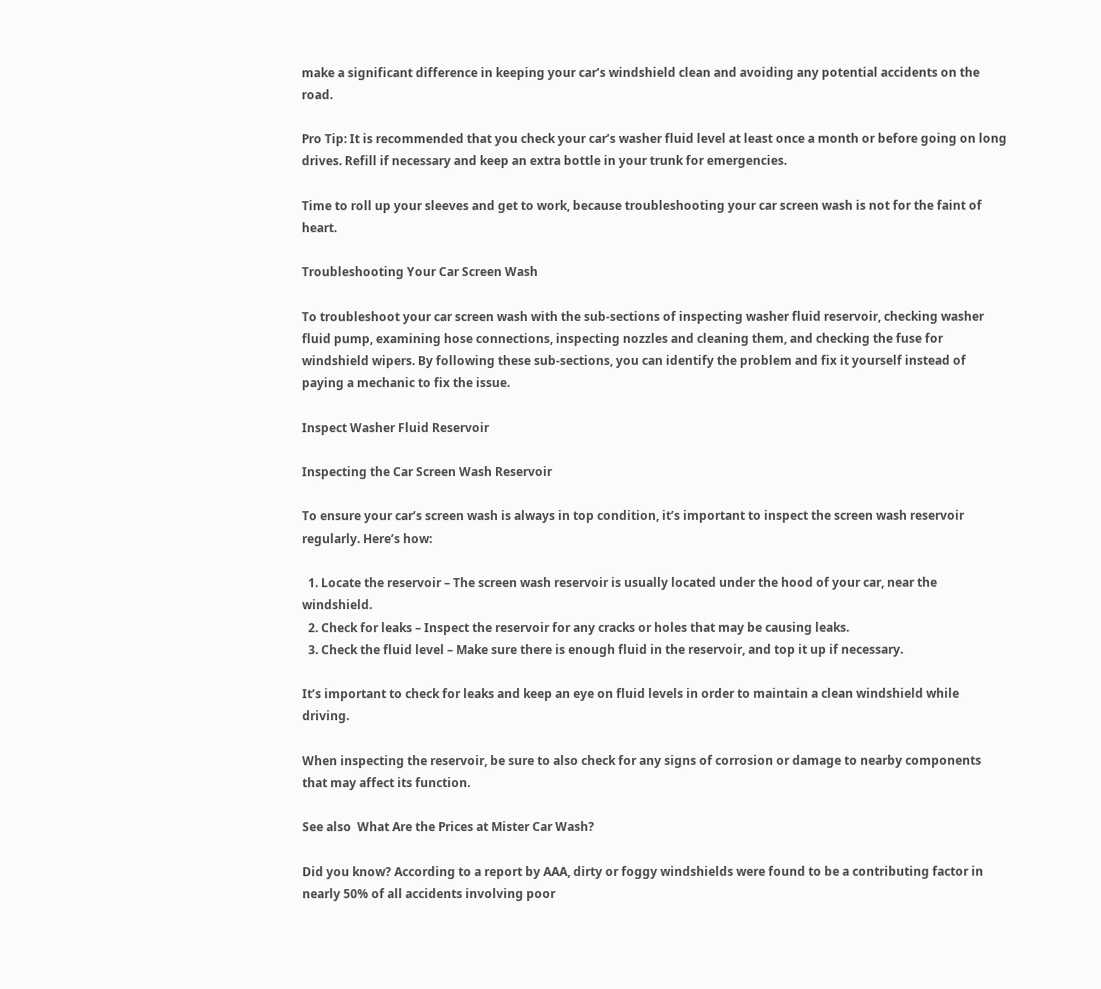make a significant difference in keeping your car’s windshield clean and avoiding any potential accidents on the road.

Pro Tip: It is recommended that you check your car’s washer fluid level at least once a month or before going on long drives. Refill if necessary and keep an extra bottle in your trunk for emergencies.

Time to roll up your sleeves and get to work, because troubleshooting your car screen wash is not for the faint of heart.

Troubleshooting Your Car Screen Wash

To troubleshoot your car screen wash with the sub-sections of inspecting washer fluid reservoir, checking washer fluid pump, examining hose connections, inspecting nozzles and cleaning them, and checking the fuse for windshield wipers. By following these sub-sections, you can identify the problem and fix it yourself instead of paying a mechanic to fix the issue.

Inspect Washer Fluid Reservoir

Inspecting the Car Screen Wash Reservoir

To ensure your car’s screen wash is always in top condition, it’s important to inspect the screen wash reservoir regularly. Here’s how:

  1. Locate the reservoir – The screen wash reservoir is usually located under the hood of your car, near the windshield.
  2. Check for leaks – Inspect the reservoir for any cracks or holes that may be causing leaks.
  3. Check the fluid level – Make sure there is enough fluid in the reservoir, and top it up if necessary.

It’s important to check for leaks and keep an eye on fluid levels in order to maintain a clean windshield while driving.

When inspecting the reservoir, be sure to also check for any signs of corrosion or damage to nearby components that may affect its function.

See also  What Are the Prices at Mister Car Wash?

Did you know? According to a report by AAA, dirty or foggy windshields were found to be a contributing factor in nearly 50% of all accidents involving poor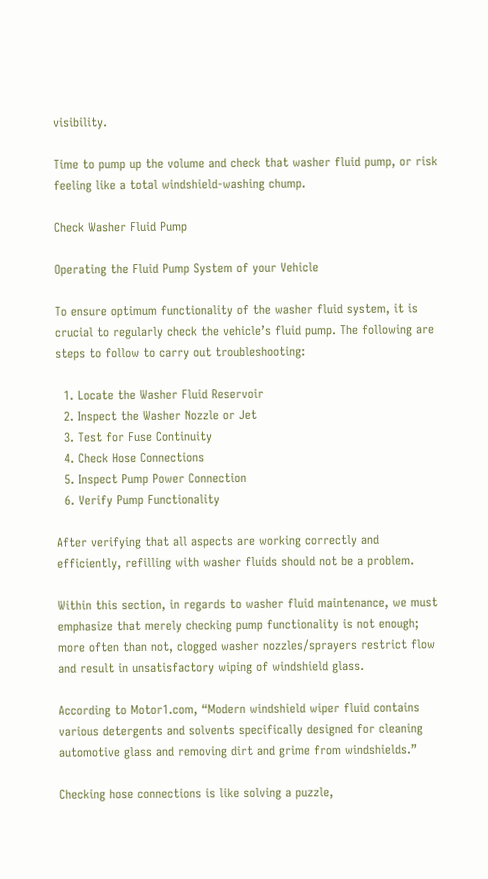visibility.

Time to pump up the volume and check that washer fluid pump, or risk feeling like a total windshield-washing chump.

Check Washer Fluid Pump

Operating the Fluid Pump System of your Vehicle

To ensure optimum functionality of the washer fluid system, it is crucial to regularly check the vehicle’s fluid pump. The following are steps to follow to carry out troubleshooting:

  1. Locate the Washer Fluid Reservoir
  2. Inspect the Washer Nozzle or Jet
  3. Test for Fuse Continuity
  4. Check Hose Connections
  5. Inspect Pump Power Connection
  6. Verify Pump Functionality

After verifying that all aspects are working correctly and efficiently, refilling with washer fluids should not be a problem.

Within this section, in regards to washer fluid maintenance, we must emphasize that merely checking pump functionality is not enough; more often than not, clogged washer nozzles/sprayers restrict flow and result in unsatisfactory wiping of windshield glass.

According to Motor1.com, “Modern windshield wiper fluid contains various detergents and solvents specifically designed for cleaning automotive glass and removing dirt and grime from windshields.”

Checking hose connections is like solving a puzzle,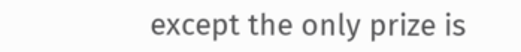except the only prize is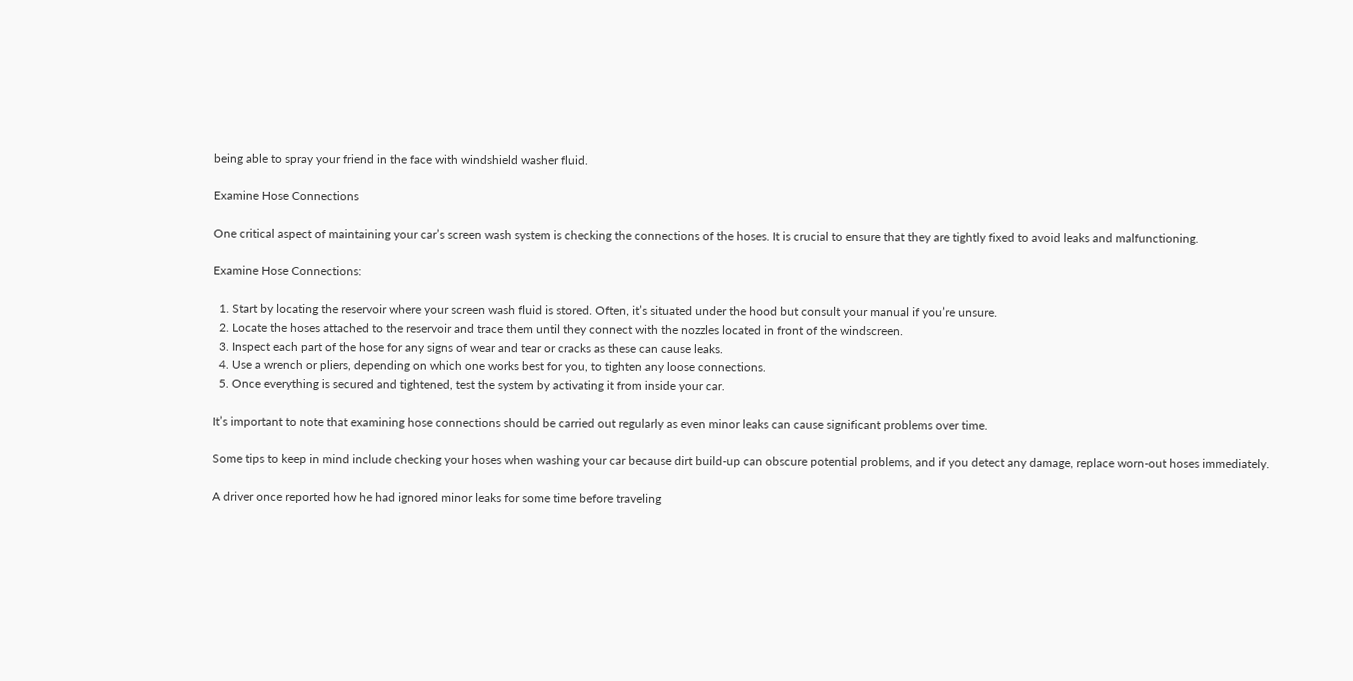being able to spray your friend in the face with windshield washer fluid.

Examine Hose Connections

One critical aspect of maintaining your car’s screen wash system is checking the connections of the hoses. It is crucial to ensure that they are tightly fixed to avoid leaks and malfunctioning.

Examine Hose Connections:

  1. Start by locating the reservoir where your screen wash fluid is stored. Often, it’s situated under the hood but consult your manual if you’re unsure.
  2. Locate the hoses attached to the reservoir and trace them until they connect with the nozzles located in front of the windscreen.
  3. Inspect each part of the hose for any signs of wear and tear or cracks as these can cause leaks.
  4. Use a wrench or pliers, depending on which one works best for you, to tighten any loose connections.
  5. Once everything is secured and tightened, test the system by activating it from inside your car.

It’s important to note that examining hose connections should be carried out regularly as even minor leaks can cause significant problems over time.

Some tips to keep in mind include checking your hoses when washing your car because dirt build-up can obscure potential problems, and if you detect any damage, replace worn-out hoses immediately.

A driver once reported how he had ignored minor leaks for some time before traveling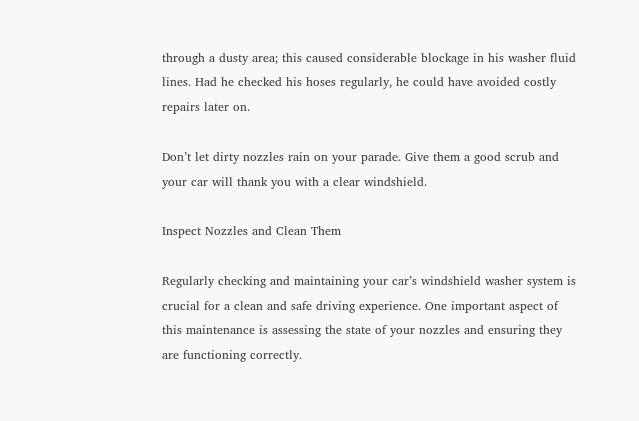through a dusty area; this caused considerable blockage in his washer fluid lines. Had he checked his hoses regularly, he could have avoided costly repairs later on.

Don’t let dirty nozzles rain on your parade. Give them a good scrub and your car will thank you with a clear windshield.

Inspect Nozzles and Clean Them

Regularly checking and maintaining your car’s windshield washer system is crucial for a clean and safe driving experience. One important aspect of this maintenance is assessing the state of your nozzles and ensuring they are functioning correctly.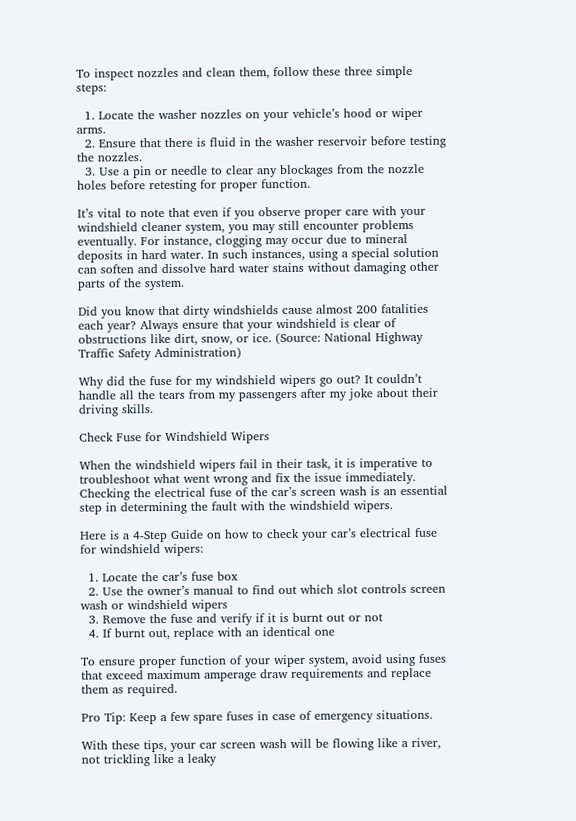To inspect nozzles and clean them, follow these three simple steps:

  1. Locate the washer nozzles on your vehicle’s hood or wiper arms.
  2. Ensure that there is fluid in the washer reservoir before testing the nozzles.
  3. Use a pin or needle to clear any blockages from the nozzle holes before retesting for proper function.

It’s vital to note that even if you observe proper care with your windshield cleaner system, you may still encounter problems eventually. For instance, clogging may occur due to mineral deposits in hard water. In such instances, using a special solution can soften and dissolve hard water stains without damaging other parts of the system.

Did you know that dirty windshields cause almost 200 fatalities each year? Always ensure that your windshield is clear of obstructions like dirt, snow, or ice. (Source: National Highway Traffic Safety Administration)

Why did the fuse for my windshield wipers go out? It couldn’t handle all the tears from my passengers after my joke about their driving skills.

Check Fuse for Windshield Wipers

When the windshield wipers fail in their task, it is imperative to troubleshoot what went wrong and fix the issue immediately. Checking the electrical fuse of the car’s screen wash is an essential step in determining the fault with the windshield wipers.

Here is a 4-Step Guide on how to check your car’s electrical fuse for windshield wipers:

  1. Locate the car’s fuse box
  2. Use the owner’s manual to find out which slot controls screen wash or windshield wipers
  3. Remove the fuse and verify if it is burnt out or not
  4. If burnt out, replace with an identical one

To ensure proper function of your wiper system, avoid using fuses that exceed maximum amperage draw requirements and replace them as required.

Pro Tip: Keep a few spare fuses in case of emergency situations.

With these tips, your car screen wash will be flowing like a river, not trickling like a leaky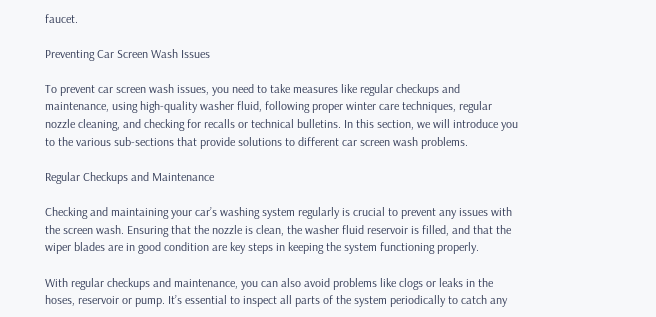faucet.

Preventing Car Screen Wash Issues

To prevent car screen wash issues, you need to take measures like regular checkups and maintenance, using high-quality washer fluid, following proper winter care techniques, regular nozzle cleaning, and checking for recalls or technical bulletins. In this section, we will introduce you to the various sub-sections that provide solutions to different car screen wash problems.

Regular Checkups and Maintenance

Checking and maintaining your car’s washing system regularly is crucial to prevent any issues with the screen wash. Ensuring that the nozzle is clean, the washer fluid reservoir is filled, and that the wiper blades are in good condition are key steps in keeping the system functioning properly.

With regular checkups and maintenance, you can also avoid problems like clogs or leaks in the hoses, reservoir or pump. It’s essential to inspect all parts of the system periodically to catch any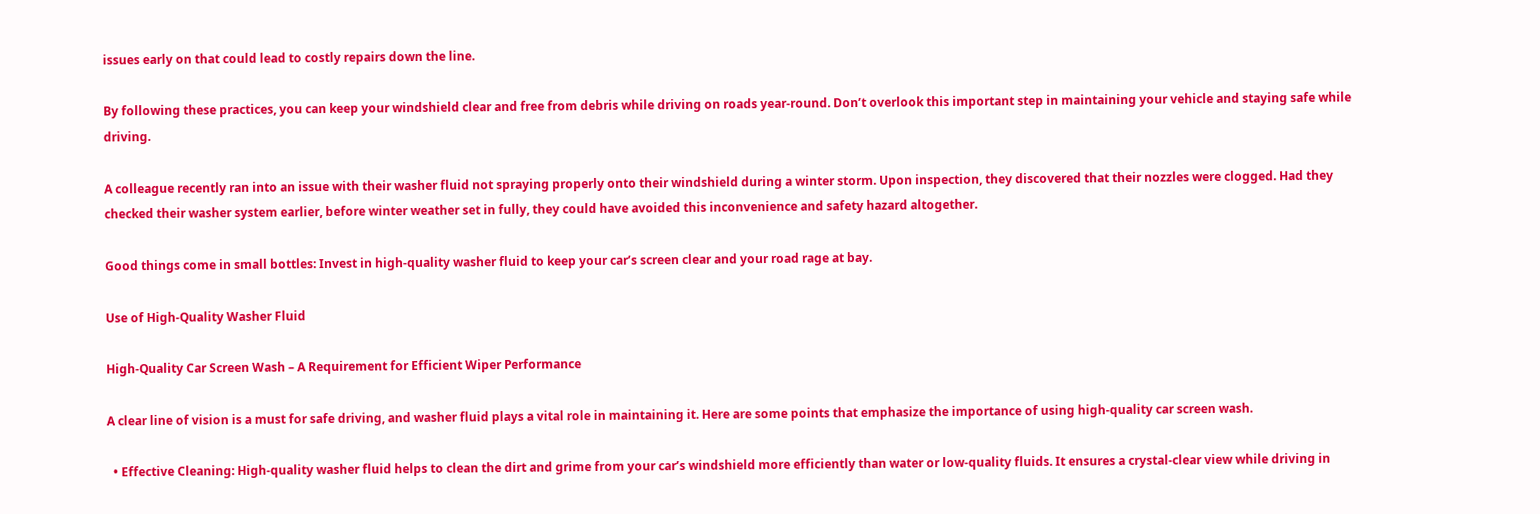issues early on that could lead to costly repairs down the line.

By following these practices, you can keep your windshield clear and free from debris while driving on roads year-round. Don’t overlook this important step in maintaining your vehicle and staying safe while driving.

A colleague recently ran into an issue with their washer fluid not spraying properly onto their windshield during a winter storm. Upon inspection, they discovered that their nozzles were clogged. Had they checked their washer system earlier, before winter weather set in fully, they could have avoided this inconvenience and safety hazard altogether.

Good things come in small bottles: Invest in high-quality washer fluid to keep your car’s screen clear and your road rage at bay.

Use of High-Quality Washer Fluid

High-Quality Car Screen Wash – A Requirement for Efficient Wiper Performance

A clear line of vision is a must for safe driving, and washer fluid plays a vital role in maintaining it. Here are some points that emphasize the importance of using high-quality car screen wash.

  • Effective Cleaning: High-quality washer fluid helps to clean the dirt and grime from your car’s windshield more efficiently than water or low-quality fluids. It ensures a crystal-clear view while driving in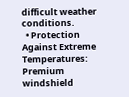difficult weather conditions.
  • Protection Against Extreme Temperatures: Premium windshield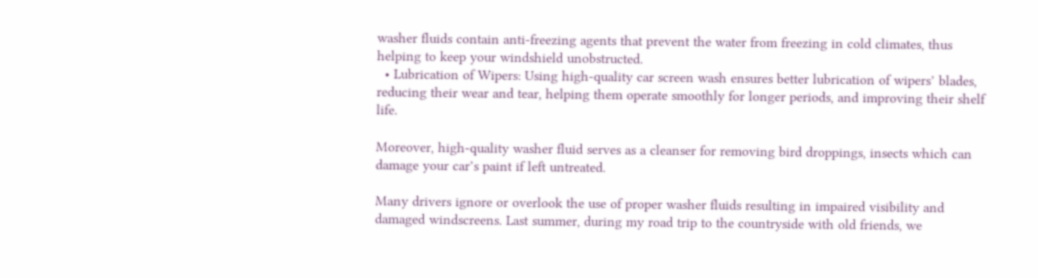washer fluids contain anti-freezing agents that prevent the water from freezing in cold climates, thus helping to keep your windshield unobstructed.
  • Lubrication of Wipers: Using high-quality car screen wash ensures better lubrication of wipers’ blades, reducing their wear and tear, helping them operate smoothly for longer periods, and improving their shelf life.

Moreover, high-quality washer fluid serves as a cleanser for removing bird droppings, insects which can damage your car’s paint if left untreated.

Many drivers ignore or overlook the use of proper washer fluids resulting in impaired visibility and damaged windscreens. Last summer, during my road trip to the countryside with old friends, we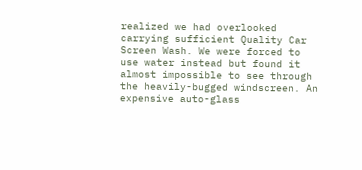realized we had overlooked carrying sufficient Quality Car Screen Wash. We were forced to use water instead but found it almost impossible to see through the heavily-bugged windscreen. An expensive auto-glass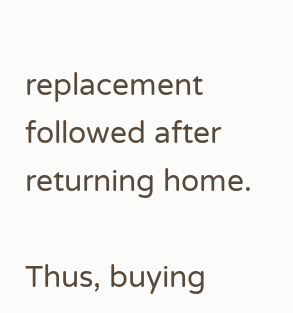replacement followed after returning home.

Thus, buying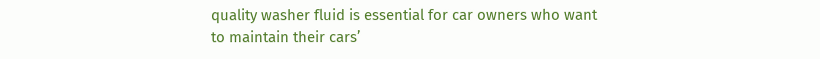quality washer fluid is essential for car owners who want to maintain their cars’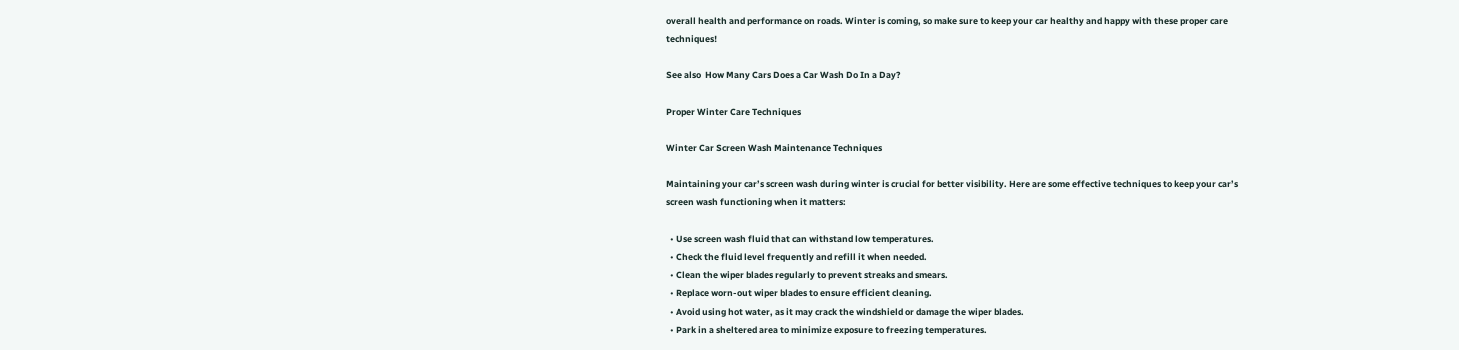overall health and performance on roads. Winter is coming, so make sure to keep your car healthy and happy with these proper care techniques!

See also  How Many Cars Does a Car Wash Do In a Day?

Proper Winter Care Techniques

Winter Car Screen Wash Maintenance Techniques

Maintaining your car’s screen wash during winter is crucial for better visibility. Here are some effective techniques to keep your car’s screen wash functioning when it matters:

  • Use screen wash fluid that can withstand low temperatures.
  • Check the fluid level frequently and refill it when needed.
  • Clean the wiper blades regularly to prevent streaks and smears.
  • Replace worn-out wiper blades to ensure efficient cleaning.
  • Avoid using hot water, as it may crack the windshield or damage the wiper blades.
  • Park in a sheltered area to minimize exposure to freezing temperatures.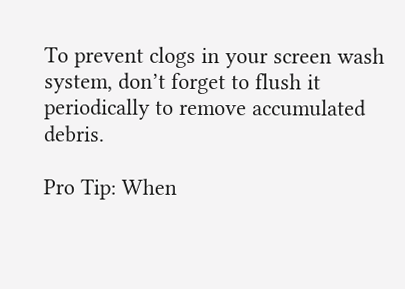To prevent clogs in your screen wash system, don’t forget to flush it periodically to remove accumulated debris.

Pro Tip: When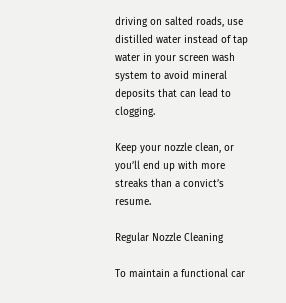driving on salted roads, use distilled water instead of tap water in your screen wash system to avoid mineral deposits that can lead to clogging.

Keep your nozzle clean, or you’ll end up with more streaks than a convict’s resume.

Regular Nozzle Cleaning

To maintain a functional car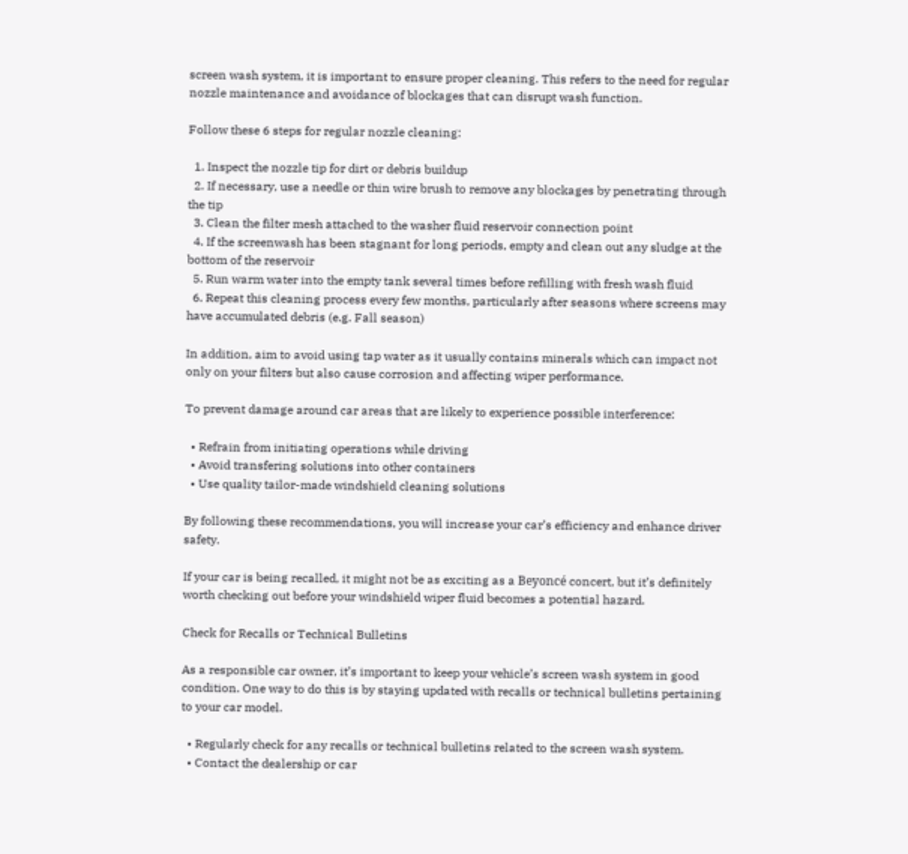screen wash system, it is important to ensure proper cleaning. This refers to the need for regular nozzle maintenance and avoidance of blockages that can disrupt wash function.

Follow these 6 steps for regular nozzle cleaning:

  1. Inspect the nozzle tip for dirt or debris buildup
  2. If necessary, use a needle or thin wire brush to remove any blockages by penetrating through the tip
  3. Clean the filter mesh attached to the washer fluid reservoir connection point
  4. If the screenwash has been stagnant for long periods, empty and clean out any sludge at the bottom of the reservoir
  5. Run warm water into the empty tank several times before refilling with fresh wash fluid
  6. Repeat this cleaning process every few months, particularly after seasons where screens may have accumulated debris (e.g. Fall season)

In addition, aim to avoid using tap water as it usually contains minerals which can impact not only on your filters but also cause corrosion and affecting wiper performance.

To prevent damage around car areas that are likely to experience possible interference:

  • Refrain from initiating operations while driving
  • Avoid transfering solutions into other containers
  • Use quality tailor-made windshield cleaning solutions

By following these recommendations, you will increase your car’s efficiency and enhance driver safety.

If your car is being recalled, it might not be as exciting as a Beyoncé concert, but it’s definitely worth checking out before your windshield wiper fluid becomes a potential hazard.

Check for Recalls or Technical Bulletins

As a responsible car owner, it’s important to keep your vehicle’s screen wash system in good condition. One way to do this is by staying updated with recalls or technical bulletins pertaining to your car model.

  • Regularly check for any recalls or technical bulletins related to the screen wash system.
  • Contact the dealership or car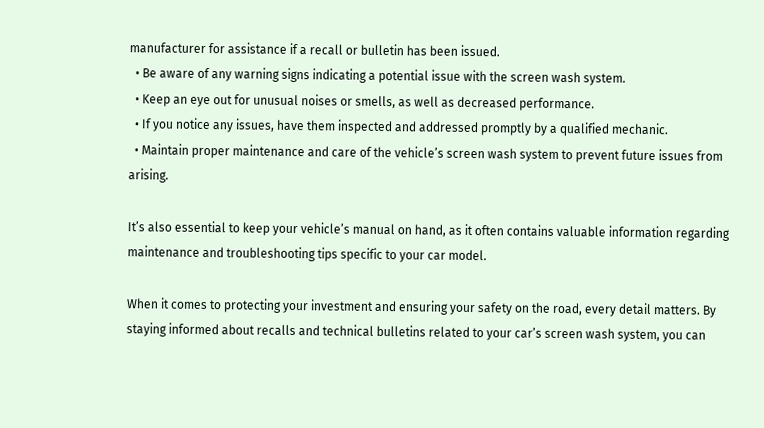manufacturer for assistance if a recall or bulletin has been issued.
  • Be aware of any warning signs indicating a potential issue with the screen wash system.
  • Keep an eye out for unusual noises or smells, as well as decreased performance.
  • If you notice any issues, have them inspected and addressed promptly by a qualified mechanic.
  • Maintain proper maintenance and care of the vehicle’s screen wash system to prevent future issues from arising.

It’s also essential to keep your vehicle’s manual on hand, as it often contains valuable information regarding maintenance and troubleshooting tips specific to your car model.

When it comes to protecting your investment and ensuring your safety on the road, every detail matters. By staying informed about recalls and technical bulletins related to your car’s screen wash system, you can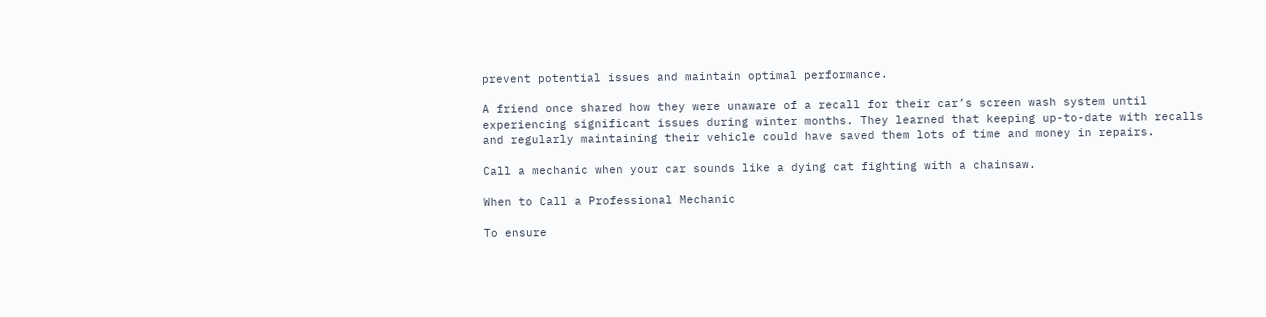prevent potential issues and maintain optimal performance.

A friend once shared how they were unaware of a recall for their car’s screen wash system until experiencing significant issues during winter months. They learned that keeping up-to-date with recalls and regularly maintaining their vehicle could have saved them lots of time and money in repairs.

Call a mechanic when your car sounds like a dying cat fighting with a chainsaw.

When to Call a Professional Mechanic

To ensure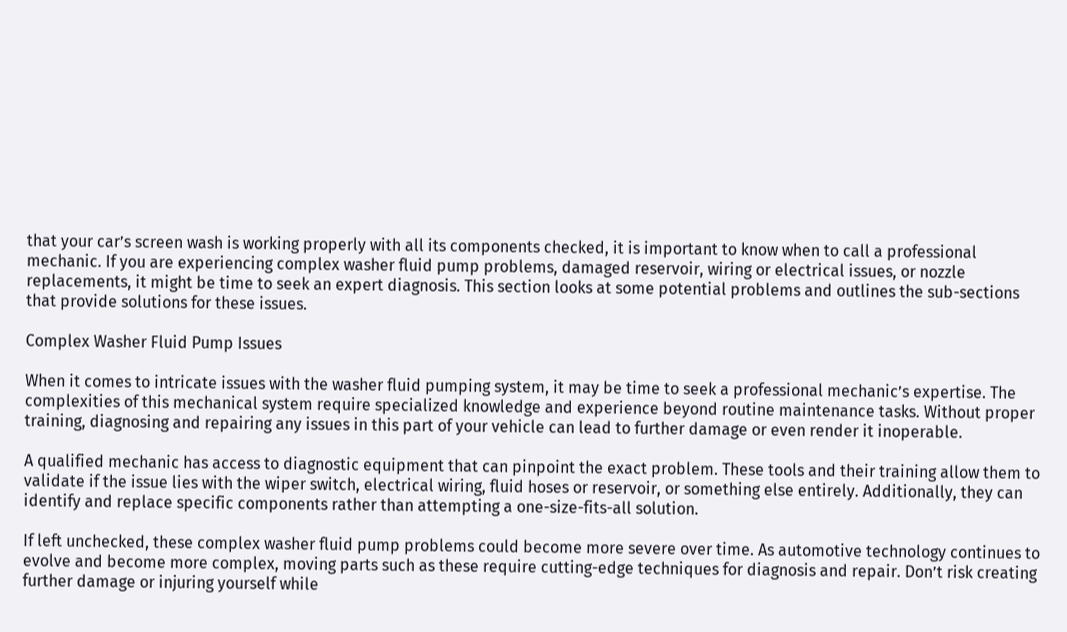that your car’s screen wash is working properly with all its components checked, it is important to know when to call a professional mechanic. If you are experiencing complex washer fluid pump problems, damaged reservoir, wiring or electrical issues, or nozzle replacements, it might be time to seek an expert diagnosis. This section looks at some potential problems and outlines the sub-sections that provide solutions for these issues.

Complex Washer Fluid Pump Issues

When it comes to intricate issues with the washer fluid pumping system, it may be time to seek a professional mechanic’s expertise. The complexities of this mechanical system require specialized knowledge and experience beyond routine maintenance tasks. Without proper training, diagnosing and repairing any issues in this part of your vehicle can lead to further damage or even render it inoperable.

A qualified mechanic has access to diagnostic equipment that can pinpoint the exact problem. These tools and their training allow them to validate if the issue lies with the wiper switch, electrical wiring, fluid hoses or reservoir, or something else entirely. Additionally, they can identify and replace specific components rather than attempting a one-size-fits-all solution.

If left unchecked, these complex washer fluid pump problems could become more severe over time. As automotive technology continues to evolve and become more complex, moving parts such as these require cutting-edge techniques for diagnosis and repair. Don’t risk creating further damage or injuring yourself while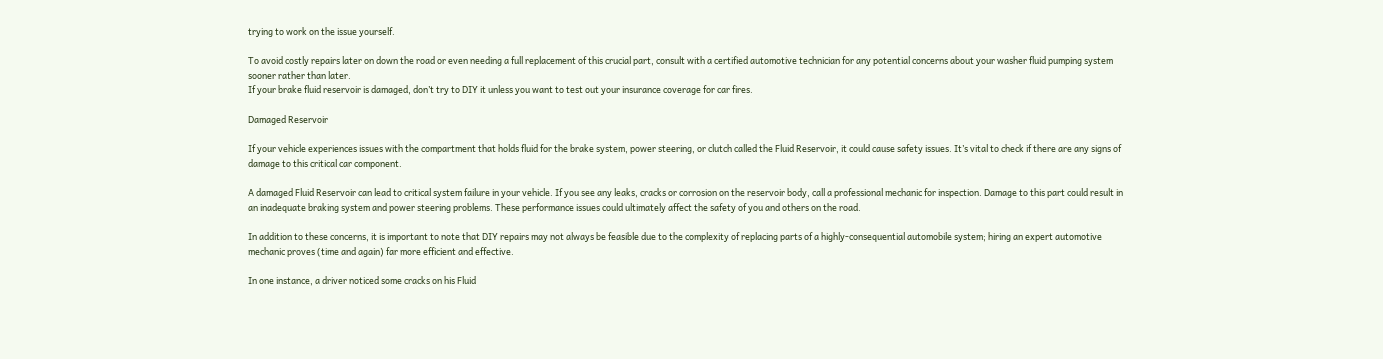trying to work on the issue yourself.

To avoid costly repairs later on down the road or even needing a full replacement of this crucial part, consult with a certified automotive technician for any potential concerns about your washer fluid pumping system sooner rather than later.
If your brake fluid reservoir is damaged, don’t try to DIY it unless you want to test out your insurance coverage for car fires.

Damaged Reservoir

If your vehicle experiences issues with the compartment that holds fluid for the brake system, power steering, or clutch called the Fluid Reservoir, it could cause safety issues. It’s vital to check if there are any signs of damage to this critical car component.

A damaged Fluid Reservoir can lead to critical system failure in your vehicle. If you see any leaks, cracks or corrosion on the reservoir body, call a professional mechanic for inspection. Damage to this part could result in an inadequate braking system and power steering problems. These performance issues could ultimately affect the safety of you and others on the road.

In addition to these concerns, it is important to note that DIY repairs may not always be feasible due to the complexity of replacing parts of a highly-consequential automobile system; hiring an expert automotive mechanic proves (time and again) far more efficient and effective.

In one instance, a driver noticed some cracks on his Fluid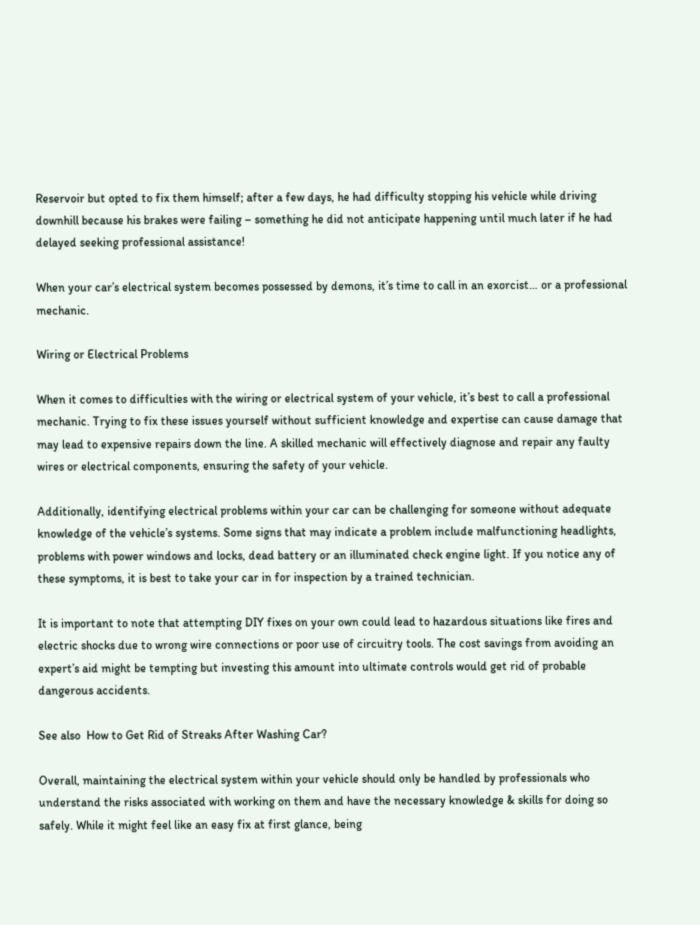Reservoir but opted to fix them himself; after a few days, he had difficulty stopping his vehicle while driving downhill because his brakes were failing – something he did not anticipate happening until much later if he had delayed seeking professional assistance!

When your car’s electrical system becomes possessed by demons, it’s time to call in an exorcist… or a professional mechanic.

Wiring or Electrical Problems

When it comes to difficulties with the wiring or electrical system of your vehicle, it’s best to call a professional mechanic. Trying to fix these issues yourself without sufficient knowledge and expertise can cause damage that may lead to expensive repairs down the line. A skilled mechanic will effectively diagnose and repair any faulty wires or electrical components, ensuring the safety of your vehicle.

Additionally, identifying electrical problems within your car can be challenging for someone without adequate knowledge of the vehicle’s systems. Some signs that may indicate a problem include malfunctioning headlights, problems with power windows and locks, dead battery or an illuminated check engine light. If you notice any of these symptoms, it is best to take your car in for inspection by a trained technician.

It is important to note that attempting DIY fixes on your own could lead to hazardous situations like fires and electric shocks due to wrong wire connections or poor use of circuitry tools. The cost savings from avoiding an expert’s aid might be tempting but investing this amount into ultimate controls would get rid of probable dangerous accidents.

See also  How to Get Rid of Streaks After Washing Car?

Overall, maintaining the electrical system within your vehicle should only be handled by professionals who understand the risks associated with working on them and have the necessary knowledge & skills for doing so safely. While it might feel like an easy fix at first glance, being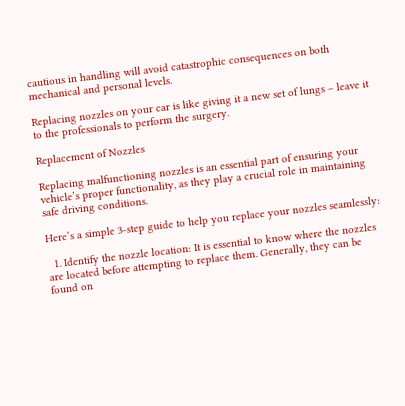cautious in handling will avoid catastrophic consequences on both mechanical and personal levels.

Replacing nozzles on your car is like giving it a new set of lungs – leave it to the professionals to perform the surgery.

Replacement of Nozzles

Replacing malfunctioning nozzles is an essential part of ensuring your vehicle’s proper functionality, as they play a crucial role in maintaining safe driving conditions.

Here’s a simple 3-step guide to help you replace your nozzles seamlessly:

  1. Identify the nozzle location: It is essential to know where the nozzles are located before attempting to replace them. Generally, they can be found on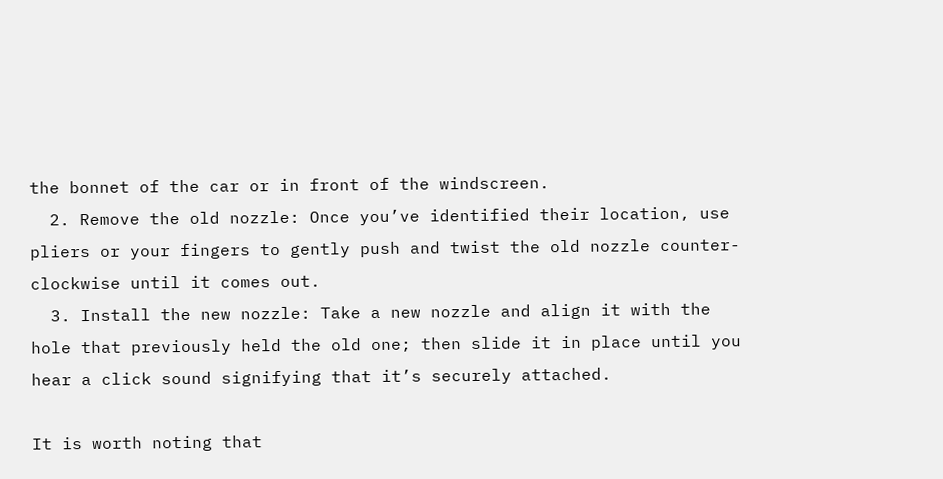the bonnet of the car or in front of the windscreen.
  2. Remove the old nozzle: Once you’ve identified their location, use pliers or your fingers to gently push and twist the old nozzle counter-clockwise until it comes out.
  3. Install the new nozzle: Take a new nozzle and align it with the hole that previously held the old one; then slide it in place until you hear a click sound signifying that it’s securely attached.

It is worth noting that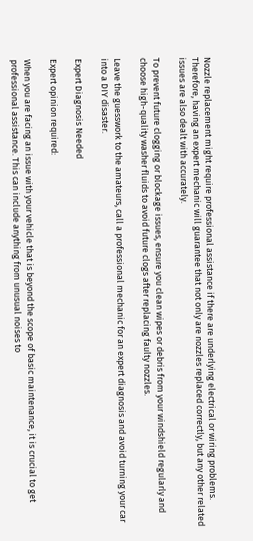Nozzle replacement might require professional assistance if there are underlying electrical or wiring problems. Therefore, having an expert mechanic will guarantee that not only are nozzles replaced correctly, but any other related issues are also dealt with accurately.

To prevent future clogging or blockage issues, ensure you clean wipes or debris from your windshield regularly and choose high-quality washer fluids to avoid future clogs after replacing faulty nozzles.

Leave the guesswork to the amateurs, call a professional mechanic for an expert diagnosis and avoid turning your car into a DIY disaster.

Expert Diagnosis Needed

Expert opinion required:

When you are facing an issue with your vehicle that is beyond the scope of basic maintenance, it is crucial to get professional assistance. This can include anything from unusual noises to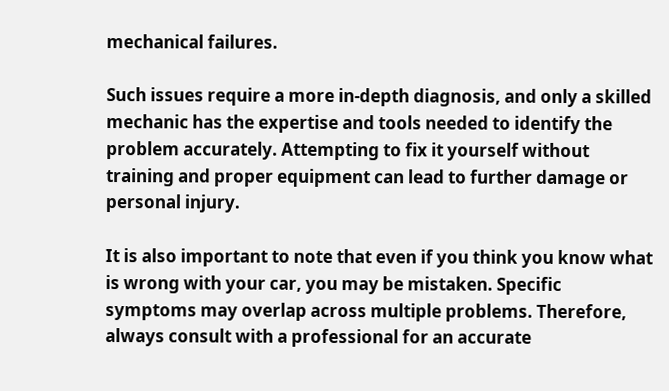mechanical failures.

Such issues require a more in-depth diagnosis, and only a skilled mechanic has the expertise and tools needed to identify the problem accurately. Attempting to fix it yourself without training and proper equipment can lead to further damage or personal injury.

It is also important to note that even if you think you know what is wrong with your car, you may be mistaken. Specific symptoms may overlap across multiple problems. Therefore, always consult with a professional for an accurate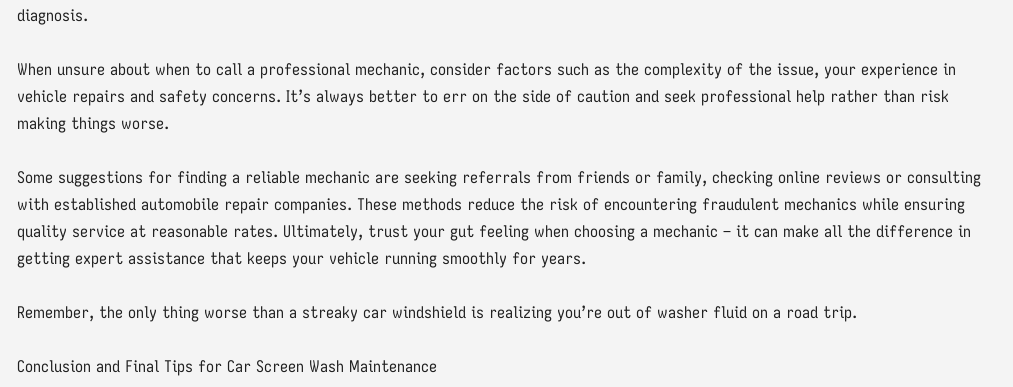diagnosis.

When unsure about when to call a professional mechanic, consider factors such as the complexity of the issue, your experience in vehicle repairs and safety concerns. It’s always better to err on the side of caution and seek professional help rather than risk making things worse.

Some suggestions for finding a reliable mechanic are seeking referrals from friends or family, checking online reviews or consulting with established automobile repair companies. These methods reduce the risk of encountering fraudulent mechanics while ensuring quality service at reasonable rates. Ultimately, trust your gut feeling when choosing a mechanic – it can make all the difference in getting expert assistance that keeps your vehicle running smoothly for years.

Remember, the only thing worse than a streaky car windshield is realizing you’re out of washer fluid on a road trip.

Conclusion and Final Tips for Car Screen Wash Maintenance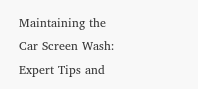Maintaining the Car Screen Wash: Expert Tips and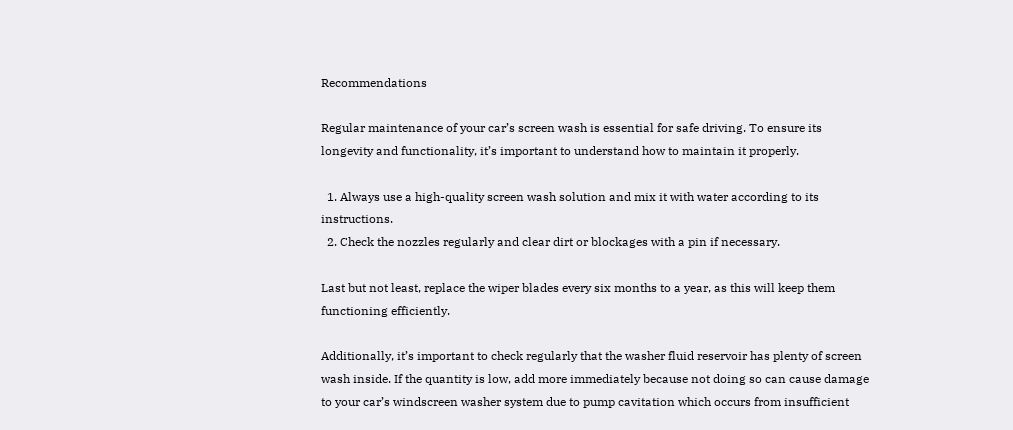Recommendations

Regular maintenance of your car’s screen wash is essential for safe driving. To ensure its longevity and functionality, it’s important to understand how to maintain it properly.

  1. Always use a high-quality screen wash solution and mix it with water according to its instructions.
  2. Check the nozzles regularly and clear dirt or blockages with a pin if necessary.

Last but not least, replace the wiper blades every six months to a year, as this will keep them functioning efficiently.

Additionally, it’s important to check regularly that the washer fluid reservoir has plenty of screen wash inside. If the quantity is low, add more immediately because not doing so can cause damage to your car’s windscreen washer system due to pump cavitation which occurs from insufficient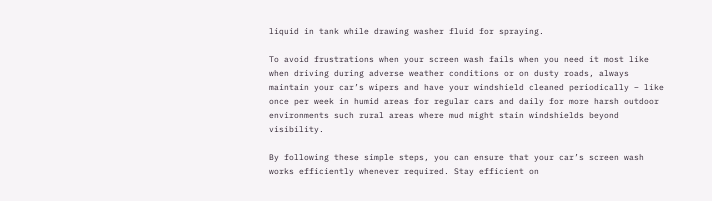liquid in tank while drawing washer fluid for spraying.

To avoid frustrations when your screen wash fails when you need it most like when driving during adverse weather conditions or on dusty roads, always maintain your car’s wipers and have your windshield cleaned periodically – like once per week in humid areas for regular cars and daily for more harsh outdoor environments such rural areas where mud might stain windshields beyond visibility.

By following these simple steps, you can ensure that your car’s screen wash works efficiently whenever required. Stay efficient on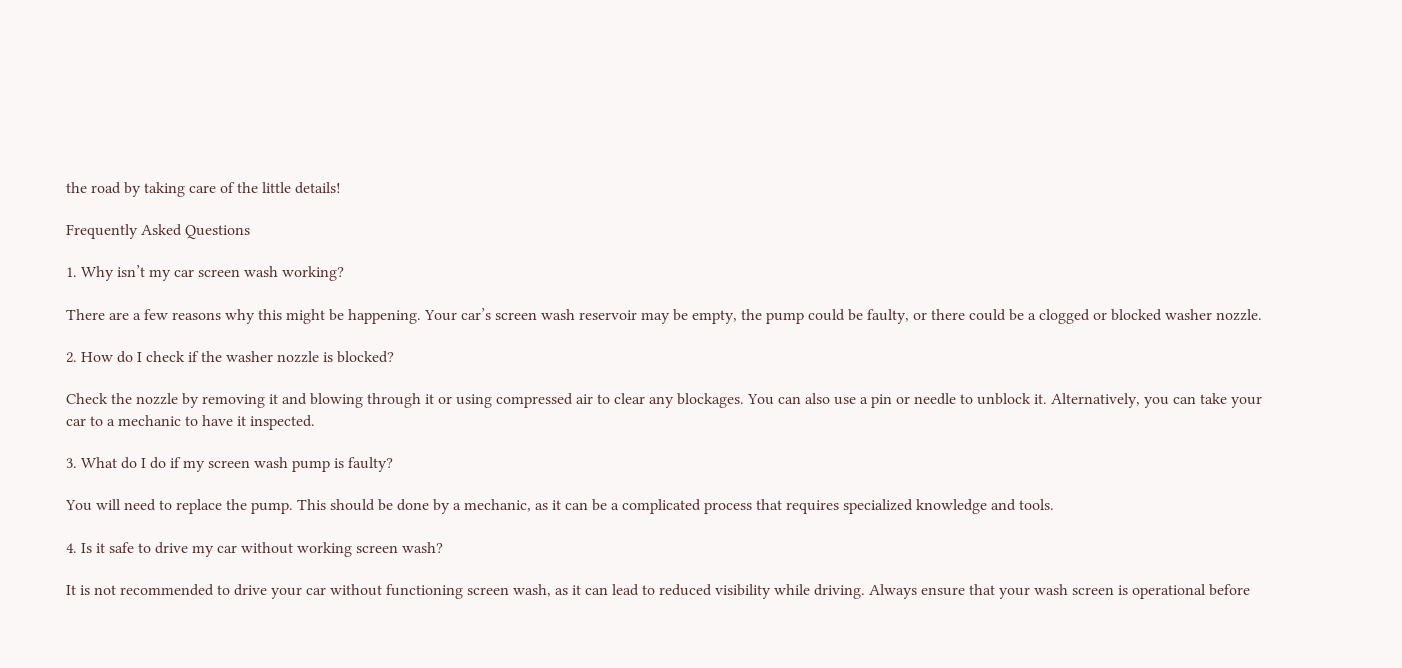the road by taking care of the little details!

Frequently Asked Questions

1. Why isn’t my car screen wash working?

There are a few reasons why this might be happening. Your car’s screen wash reservoir may be empty, the pump could be faulty, or there could be a clogged or blocked washer nozzle.

2. How do I check if the washer nozzle is blocked?

Check the nozzle by removing it and blowing through it or using compressed air to clear any blockages. You can also use a pin or needle to unblock it. Alternatively, you can take your car to a mechanic to have it inspected.

3. What do I do if my screen wash pump is faulty?

You will need to replace the pump. This should be done by a mechanic, as it can be a complicated process that requires specialized knowledge and tools.

4. Is it safe to drive my car without working screen wash?

It is not recommended to drive your car without functioning screen wash, as it can lead to reduced visibility while driving. Always ensure that your wash screen is operational before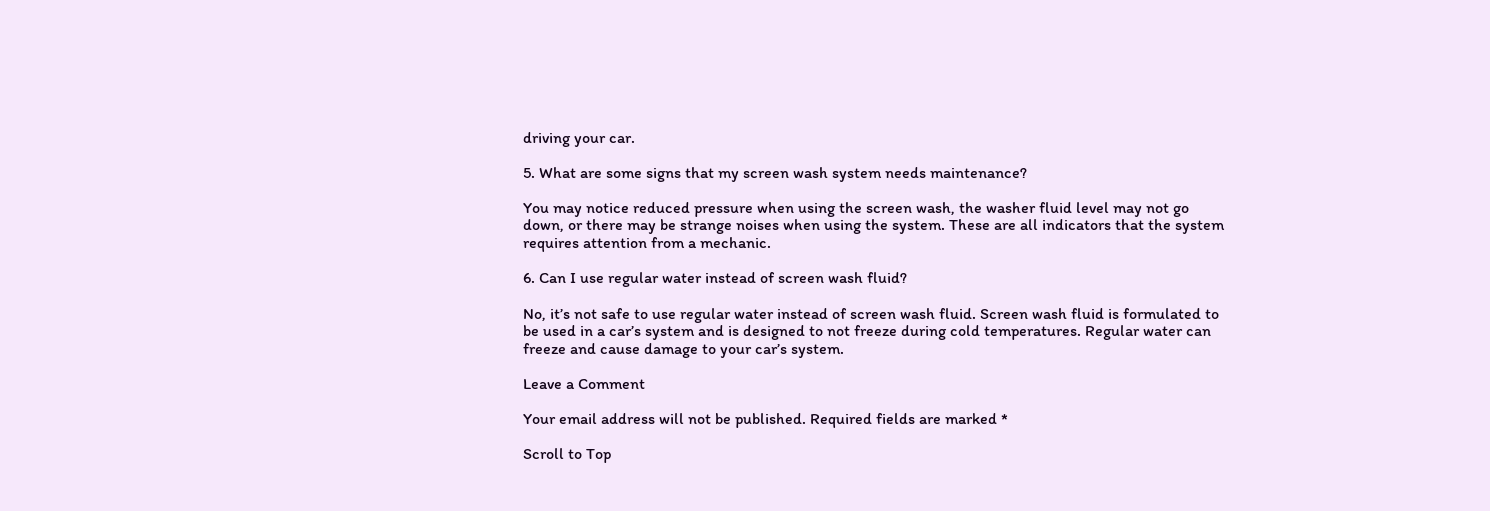driving your car.

5. What are some signs that my screen wash system needs maintenance?

You may notice reduced pressure when using the screen wash, the washer fluid level may not go down, or there may be strange noises when using the system. These are all indicators that the system requires attention from a mechanic.

6. Can I use regular water instead of screen wash fluid?

No, it’s not safe to use regular water instead of screen wash fluid. Screen wash fluid is formulated to be used in a car’s system and is designed to not freeze during cold temperatures. Regular water can freeze and cause damage to your car’s system.

Leave a Comment

Your email address will not be published. Required fields are marked *

Scroll to Top